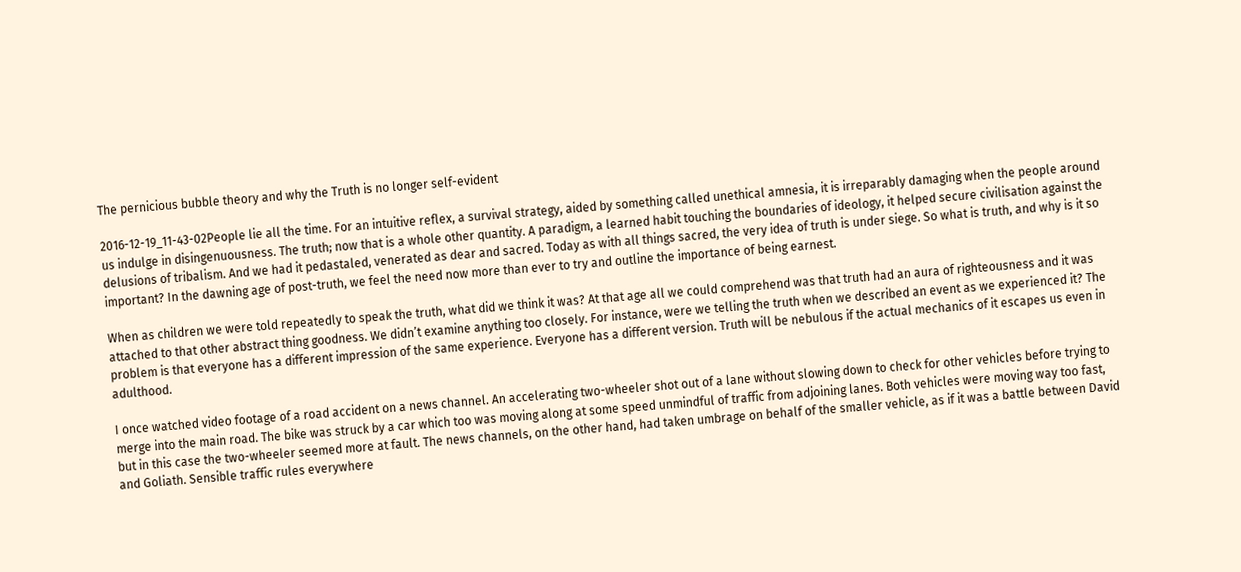The pernicious bubble theory and why the Truth is no longer self-evident

2016-12-19_11-43-02People lie all the time. For an intuitive reflex, a survival strategy, aided by something called unethical amnesia, it is irreparably damaging when the people around us indulge in disingenuousness. The truth; now that is a whole other quantity. A paradigm, a learned habit touching the boundaries of ideology, it helped secure civilisation against the delusions of tribalism. And we had it pedastaled, venerated as dear and sacred. Today as with all things sacred, the very idea of truth is under siege. So what is truth, and why is it so important? In the dawning age of post-truth, we feel the need now more than ever to try and outline the importance of being earnest.

When as children we were told repeatedly to speak the truth, what did we think it was? At that age all we could comprehend was that truth had an aura of righteousness and it was attached to that other abstract thing goodness. We didn’t examine anything too closely. For instance, were we telling the truth when we described an event as we experienced it? The problem is that everyone has a different impression of the same experience. Everyone has a different version. Truth will be nebulous if the actual mechanics of it escapes us even in adulthood.

I once watched video footage of a road accident on a news channel. An accelerating two-wheeler shot out of a lane without slowing down to check for other vehicles before trying to merge into the main road. The bike was struck by a car which too was moving along at some speed unmindful of traffic from adjoining lanes. Both vehicles were moving way too fast, but in this case the two-wheeler seemed more at fault. The news channels, on the other hand, had taken umbrage on behalf of the smaller vehicle, as if it was a battle between David and Goliath. Sensible traffic rules everywhere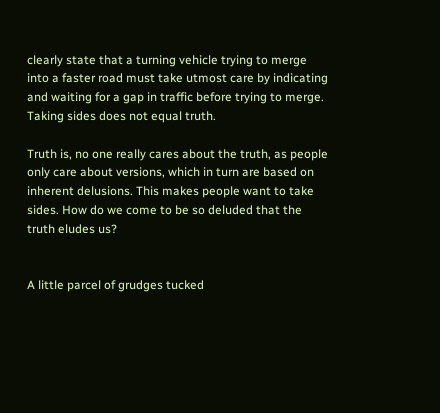clearly state that a turning vehicle trying to merge into a faster road must take utmost care by indicating and waiting for a gap in traffic before trying to merge. Taking sides does not equal truth.

Truth is, no one really cares about the truth, as people only care about versions, which in turn are based on inherent delusions. This makes people want to take sides. How do we come to be so deluded that the truth eludes us?


A little parcel of grudges tucked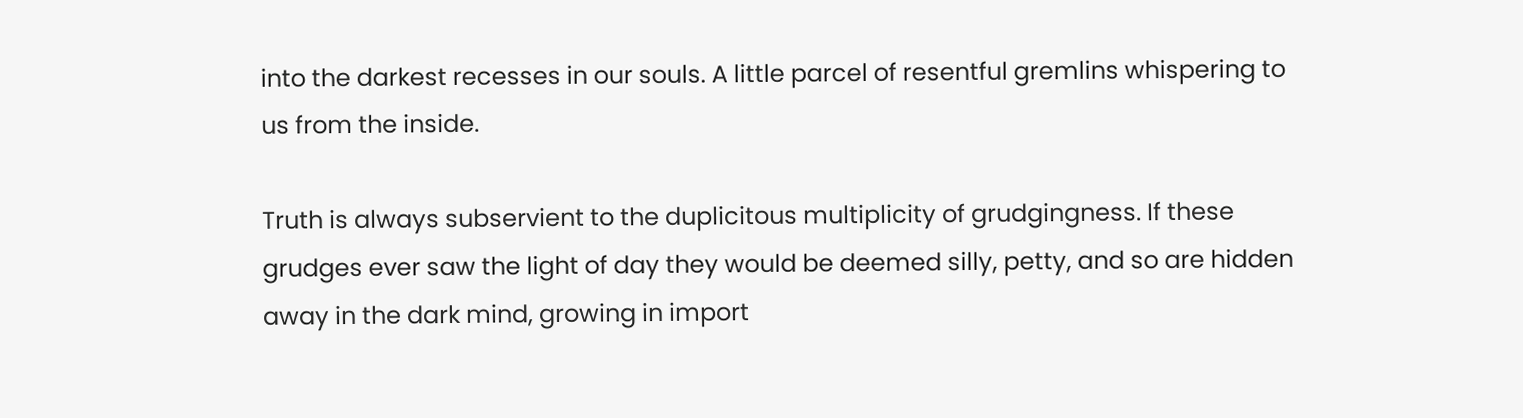into the darkest recesses in our souls. A little parcel of resentful gremlins whispering to us from the inside.

Truth is always subservient to the duplicitous multiplicity of grudgingness. If these grudges ever saw the light of day they would be deemed silly, petty, and so are hidden away in the dark mind, growing in import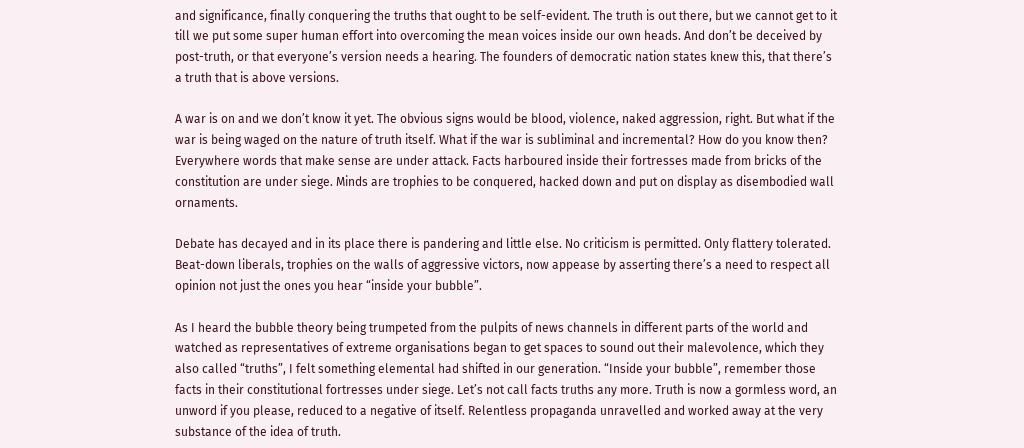and significance, finally conquering the truths that ought to be self-evident. The truth is out there, but we cannot get to it till we put some super human effort into overcoming the mean voices inside our own heads. And don’t be deceived by post-truth, or that everyone’s version needs a hearing. The founders of democratic nation states knew this, that there’s a truth that is above versions.

A war is on and we don’t know it yet. The obvious signs would be blood, violence, naked aggression, right. But what if the war is being waged on the nature of truth itself. What if the war is subliminal and incremental? How do you know then? Everywhere words that make sense are under attack. Facts harboured inside their fortresses made from bricks of the constitution are under siege. Minds are trophies to be conquered, hacked down and put on display as disembodied wall ornaments.

Debate has decayed and in its place there is pandering and little else. No criticism is permitted. Only flattery tolerated. Beat-down liberals, trophies on the walls of aggressive victors, now appease by asserting there’s a need to respect all opinion not just the ones you hear “inside your bubble”.

As I heard the bubble theory being trumpeted from the pulpits of news channels in different parts of the world and watched as representatives of extreme organisations began to get spaces to sound out their malevolence, which they also called “truths”, I felt something elemental had shifted in our generation. “Inside your bubble”, remember those facts in their constitutional fortresses under siege. Let’s not call facts truths any more. Truth is now a gormless word, an unword if you please, reduced to a negative of itself. Relentless propaganda unravelled and worked away at the very substance of the idea of truth.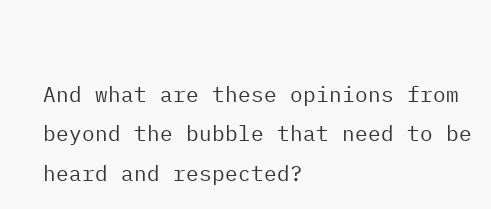And what are these opinions from beyond the bubble that need to be heard and respected?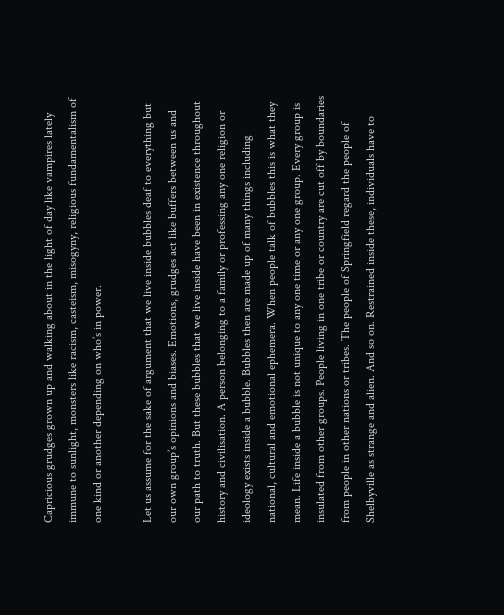Capricious grudges grown up and walking about in the light of day like vampires lately immune to sunlight, monsters like racism, casteism, misogyny, religious fundamentalism of one kind or another depending on who’s in power.

Let us assume for the sake of argument that we live inside bubbles deaf to everything but our own group’s opinions and biases. Emotions, grudges act like buffers between us and our path to truth. But these bubbles that we live inside have been in existence throughout history and civilisation. A person belonging to a family or professing any one religion or ideology exists inside a bubble. Bubbles then are made up of many things including national, cultural and emotional ephemera. When people talk of bubbles this is what they mean. Life inside a bubble is not unique to any one time or any one group. Every group is insulated from other groups. People living in one tribe or country are cut off by boundaries from people in other nations or tribes. The people of Springfield regard the people of Shelbyville as strange and alien. And so on. Restrained inside these, individuals have to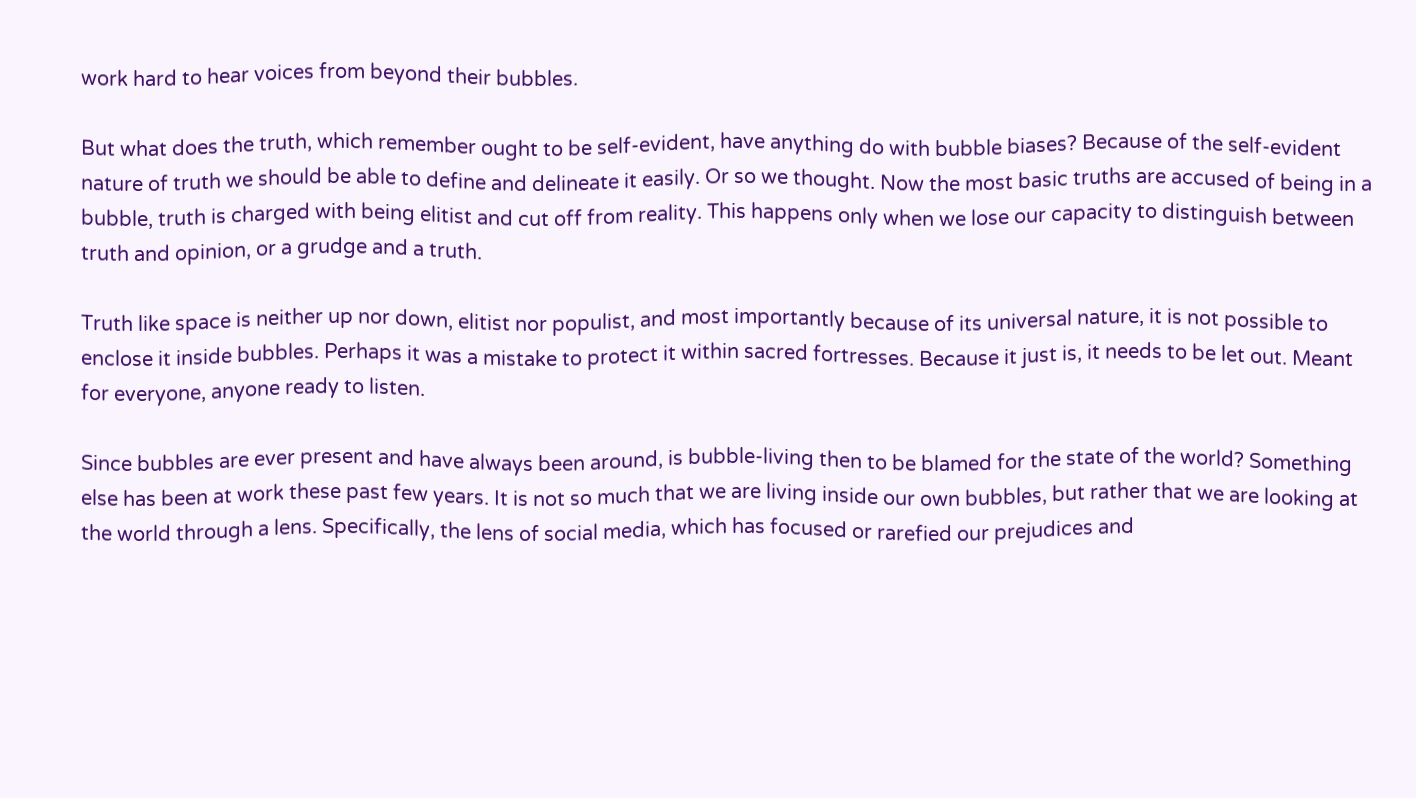work hard to hear voices from beyond their bubbles.

But what does the truth, which remember ought to be self-evident, have anything do with bubble biases? Because of the self-evident nature of truth we should be able to define and delineate it easily. Or so we thought. Now the most basic truths are accused of being in a bubble, truth is charged with being elitist and cut off from reality. This happens only when we lose our capacity to distinguish between truth and opinion, or a grudge and a truth.

Truth like space is neither up nor down, elitist nor populist, and most importantly because of its universal nature, it is not possible to enclose it inside bubbles. Perhaps it was a mistake to protect it within sacred fortresses. Because it just is, it needs to be let out. Meant for everyone, anyone ready to listen.

Since bubbles are ever present and have always been around, is bubble-living then to be blamed for the state of the world? Something else has been at work these past few years. It is not so much that we are living inside our own bubbles, but rather that we are looking at the world through a lens. Specifically, the lens of social media, which has focused or rarefied our prejudices and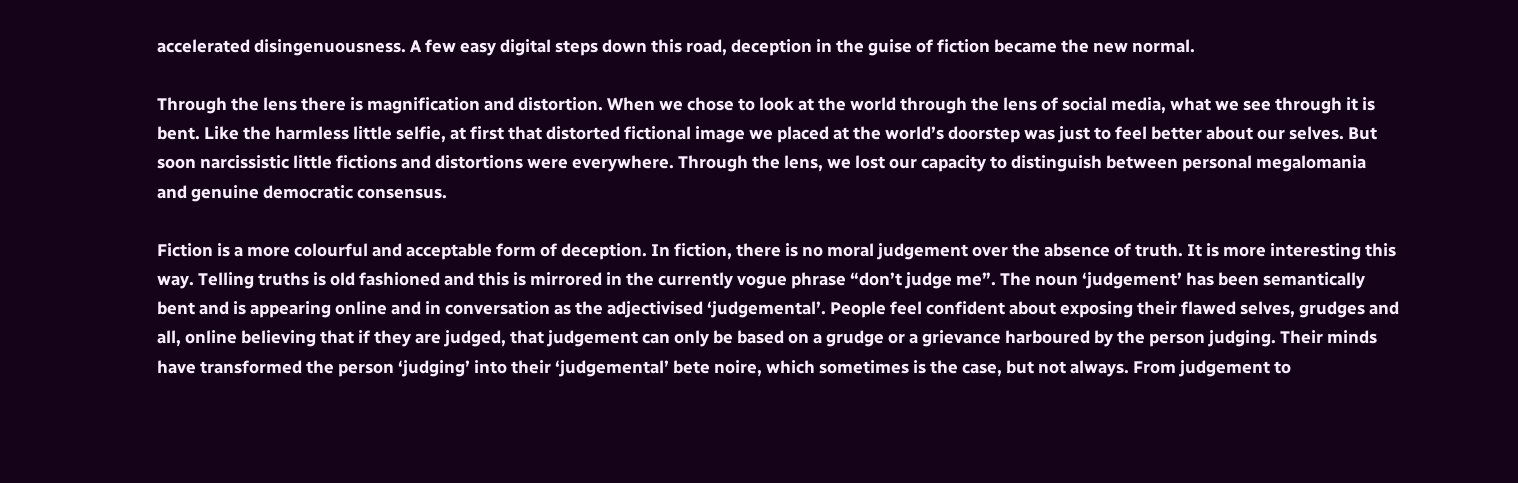accelerated disingenuousness. A few easy digital steps down this road, deception in the guise of fiction became the new normal.

Through the lens there is magnification and distortion. When we chose to look at the world through the lens of social media, what we see through it is bent. Like the harmless little selfie, at first that distorted fictional image we placed at the world’s doorstep was just to feel better about our selves. But soon narcissistic little fictions and distortions were everywhere. Through the lens, we lost our capacity to distinguish between personal megalomania and genuine democratic consensus.

Fiction is a more colourful and acceptable form of deception. In fiction, there is no moral judgement over the absence of truth. It is more interesting this way. Telling truths is old fashioned and this is mirrored in the currently vogue phrase “don’t judge me”. The noun ‘judgement’ has been semantically bent and is appearing online and in conversation as the adjectivised ‘judgemental’. People feel confident about exposing their flawed selves, grudges and all, online believing that if they are judged, that judgement can only be based on a grudge or a grievance harboured by the person judging. Their minds have transformed the person ‘judging’ into their ‘judgemental’ bete noire, which sometimes is the case, but not always. From judgement to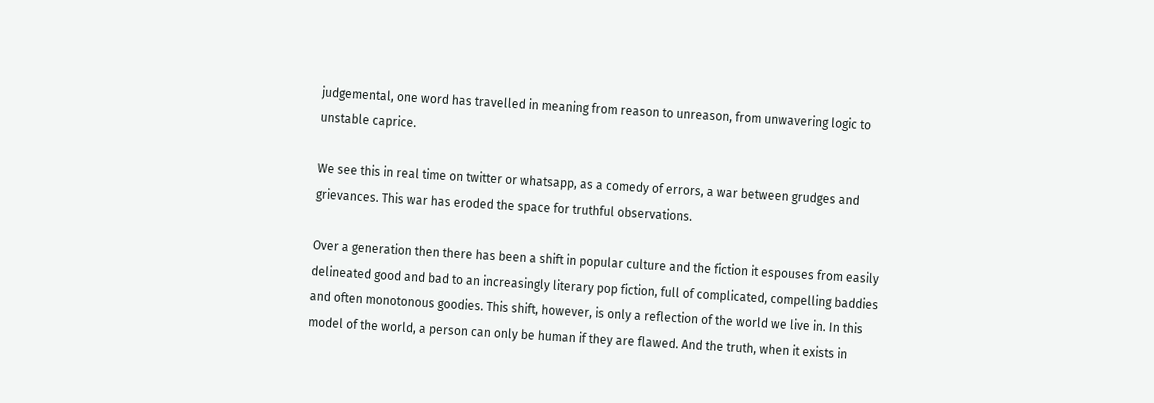judgemental, one word has travelled in meaning from reason to unreason, from unwavering logic to unstable caprice.

We see this in real time on twitter or whatsapp, as a comedy of errors, a war between grudges and grievances. This war has eroded the space for truthful observations.

Over a generation then there has been a shift in popular culture and the fiction it espouses from easily delineated good and bad to an increasingly literary pop fiction, full of complicated, compelling baddies and often monotonous goodies. This shift, however, is only a reflection of the world we live in. In this model of the world, a person can only be human if they are flawed. And the truth, when it exists in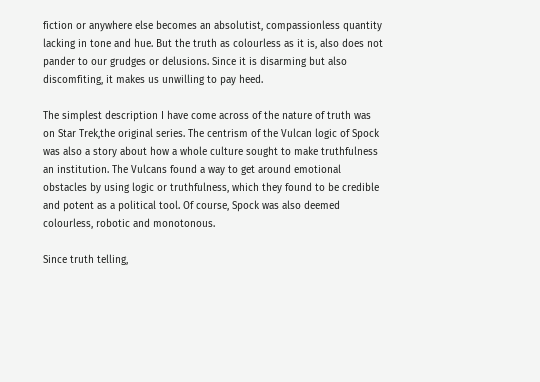fiction or anywhere else becomes an absolutist, compassionless quantity lacking in tone and hue. But the truth as colourless as it is, also does not pander to our grudges or delusions. Since it is disarming but also discomfiting, it makes us unwilling to pay heed.

The simplest description I have come across of the nature of truth was on Star Trek,the original series. The centrism of the Vulcan logic of Spock was also a story about how a whole culture sought to make truthfulness an institution. The Vulcans found a way to get around emotional obstacles by using logic or truthfulness, which they found to be credible and potent as a political tool. Of course, Spock was also deemed colourless, robotic and monotonous.

Since truth telling,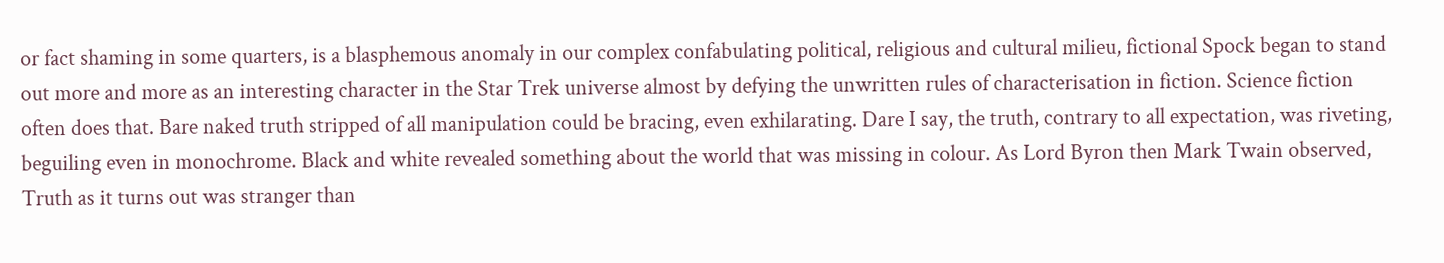or fact shaming in some quarters, is a blasphemous anomaly in our complex confabulating political, religious and cultural milieu, fictional Spock began to stand out more and more as an interesting character in the Star Trek universe almost by defying the unwritten rules of characterisation in fiction. Science fiction often does that. Bare naked truth stripped of all manipulation could be bracing, even exhilarating. Dare I say, the truth, contrary to all expectation, was riveting, beguiling even in monochrome. Black and white revealed something about the world that was missing in colour. As Lord Byron then Mark Twain observed, Truth as it turns out was stranger than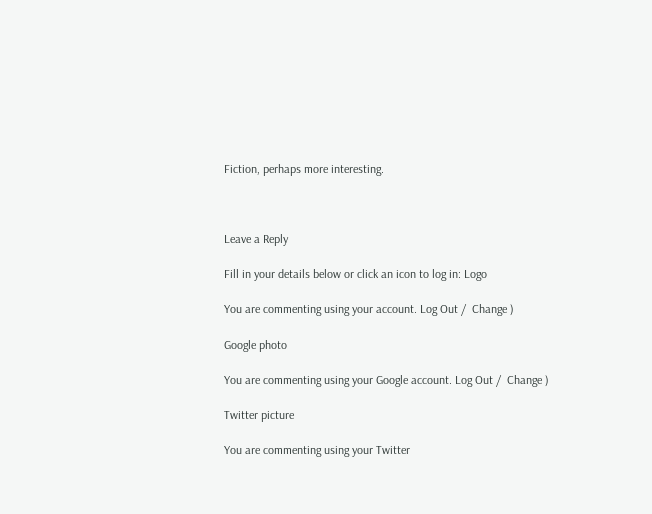Fiction, perhaps more interesting.



Leave a Reply

Fill in your details below or click an icon to log in: Logo

You are commenting using your account. Log Out /  Change )

Google photo

You are commenting using your Google account. Log Out /  Change )

Twitter picture

You are commenting using your Twitter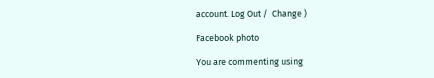account. Log Out /  Change )

Facebook photo

You are commenting using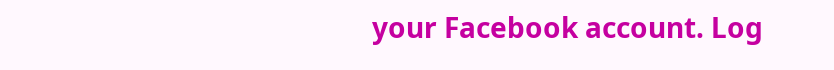your Facebook account. Log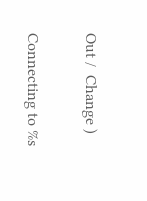Out /  Change )

Connecting to %s